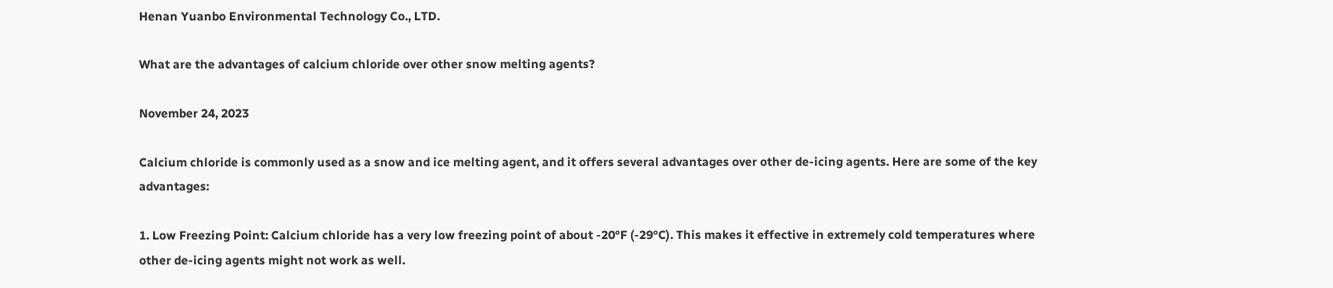Henan Yuanbo Environmental Technology Co., LTD.

What are the advantages of calcium chloride over other snow melting agents?

November 24, 2023

Calcium chloride is commonly used as a snow and ice melting agent, and it offers several advantages over other de-icing agents. Here are some of the key advantages:

1. Low Freezing Point: Calcium chloride has a very low freezing point of about -20°F (-29°C). This makes it effective in extremely cold temperatures where other de-icing agents might not work as well.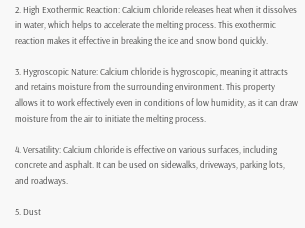2. High Exothermic Reaction: Calcium chloride releases heat when it dissolves in water, which helps to accelerate the melting process. This exothermic reaction makes it effective in breaking the ice and snow bond quickly.

3. Hygroscopic Nature: Calcium chloride is hygroscopic, meaning it attracts and retains moisture from the surrounding environment. This property allows it to work effectively even in conditions of low humidity, as it can draw moisture from the air to initiate the melting process.

4. Versatility: Calcium chloride is effective on various surfaces, including concrete and asphalt. It can be used on sidewalks, driveways, parking lots, and roadways.

5. Dust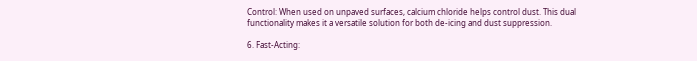Control: When used on unpaved surfaces, calcium chloride helps control dust. This dual functionality makes it a versatile solution for both de-icing and dust suppression.

6. Fast-Acting: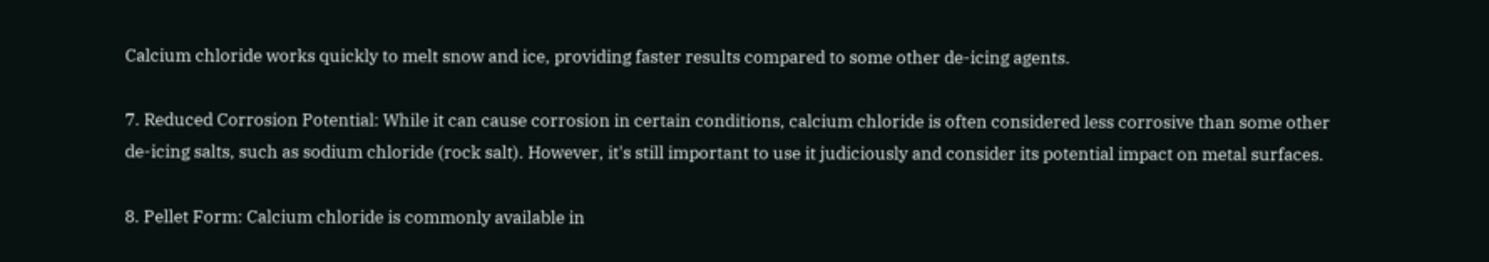Calcium chloride works quickly to melt snow and ice, providing faster results compared to some other de-icing agents.

7. Reduced Corrosion Potential: While it can cause corrosion in certain conditions, calcium chloride is often considered less corrosive than some other de-icing salts, such as sodium chloride (rock salt). However, it's still important to use it judiciously and consider its potential impact on metal surfaces.

8. Pellet Form: Calcium chloride is commonly available in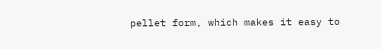pellet form, which makes it easy to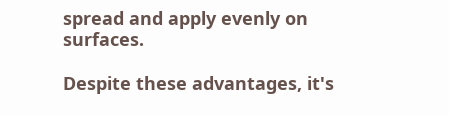spread and apply evenly on surfaces.

Despite these advantages, it's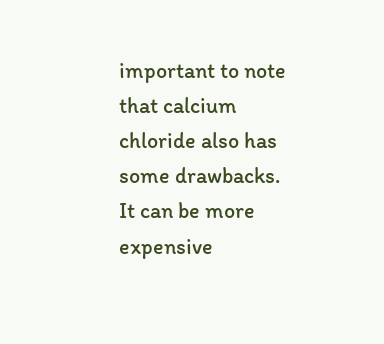important to note that calcium chloride also has some drawbacks. It can be more expensive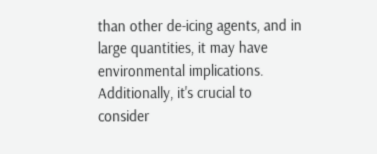than other de-icing agents, and in large quantities, it may have environmental implications. Additionally, it's crucial to consider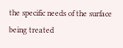the specific needs of the surface being treated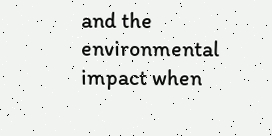and the environmental impact when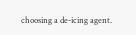choosing a de-icing agent.